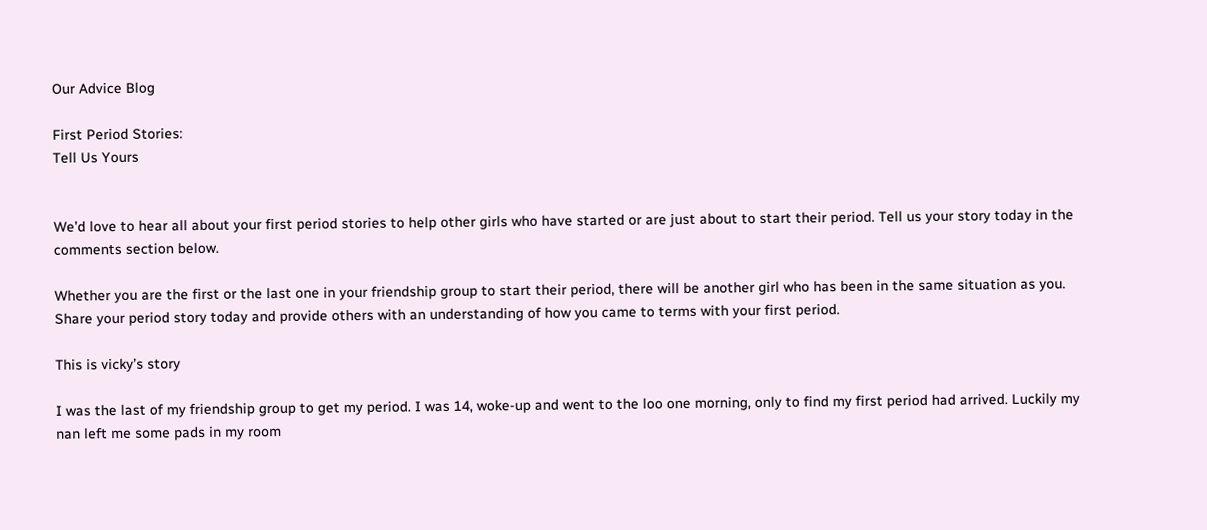Our Advice Blog

First Period Stories:
Tell Us Yours


We’d love to hear all about your first period stories to help other girls who have started or are just about to start their period. Tell us your story today in the comments section below.

Whether you are the first or the last one in your friendship group to start their period, there will be another girl who has been in the same situation as you. Share your period story today and provide others with an understanding of how you came to terms with your first period.

This is vicky’s story

I was the last of my friendship group to get my period. I was 14, woke-up and went to the loo one morning, only to find my first period had arrived. Luckily my nan left me some pads in my room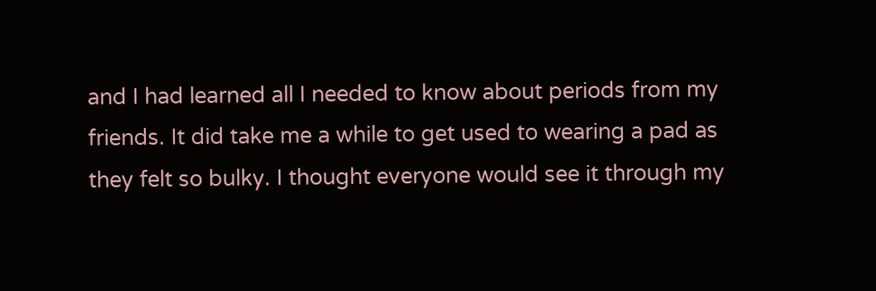and I had learned all I needed to know about periods from my friends. It did take me a while to get used to wearing a pad as they felt so bulky. I thought everyone would see it through my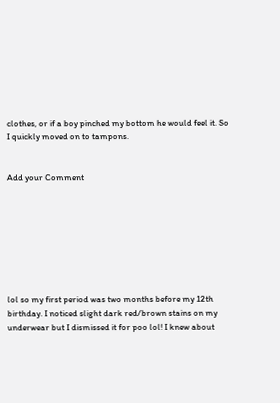clothes, or if a boy pinched my bottom he would feel it. So I quickly moved on to tampons.


Add your Comment








lol so my first period was two months before my 12th birthday. I noticed slight dark red/brown stains on my underwear but I dismissed it for poo lol! I knew about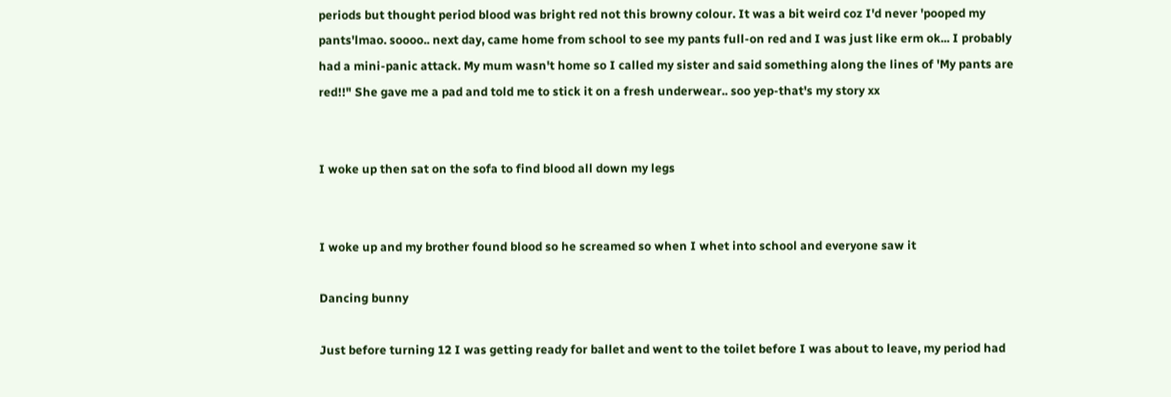periods but thought period blood was bright red not this browny colour. It was a bit weird coz I'd never 'pooped my pants'lmao. soooo.. next day, came home from school to see my pants full-on red and I was just like erm ok... I probably had a mini-panic attack. My mum wasn't home so I called my sister and said something along the lines of 'My pants are red!!" She gave me a pad and told me to stick it on a fresh underwear.. soo yep-that's my story xx


I woke up then sat on the sofa to find blood all down my legs


I woke up and my brother found blood so he screamed so when I whet into school and everyone saw it

Dancing bunny

Just before turning 12 I was getting ready for ballet and went to the toilet before I was about to leave, my period had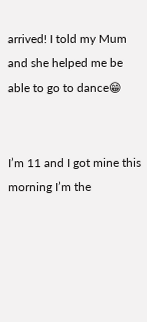arrived! I told my Mum and she helped me be able to go to dance😁


I’m 11 and I got mine this morning I’m the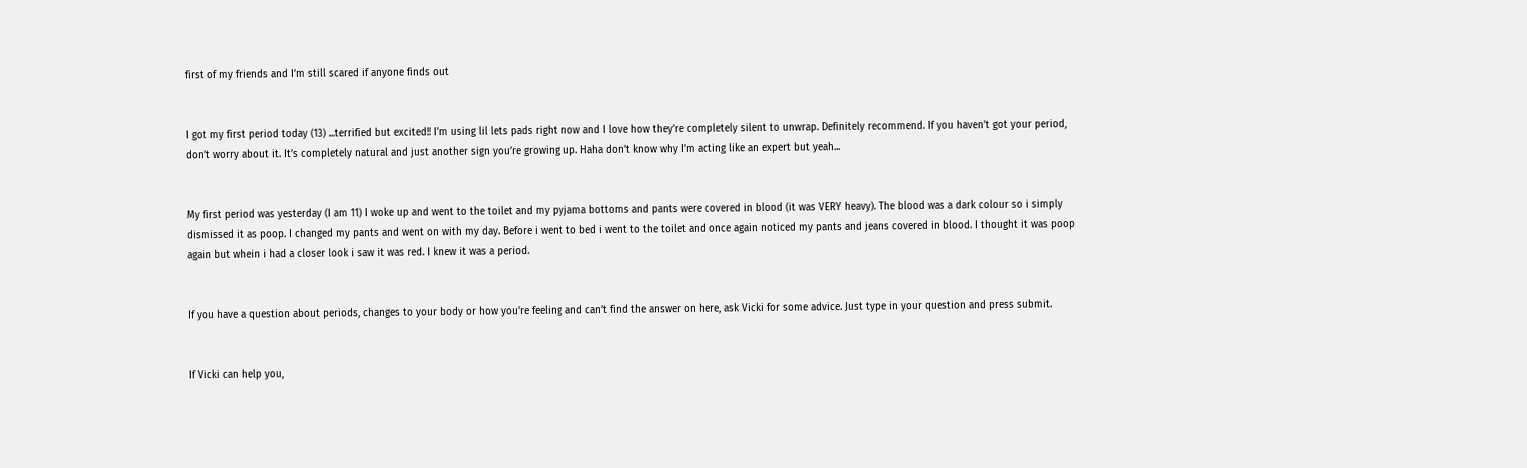first of my friends and I’m still scared if anyone finds out


I got my first period today (13) ...terrified but excited!! I’m using lil lets pads right now and I love how they’re completely silent to unwrap. Definitely recommend. If you haven’t got your period, don’t worry about it. It’s completely natural and just another sign you’re growing up. Haha don’t know why I’m acting like an expert but yeah...


My first period was yesterday (I am 11) I woke up and went to the toilet and my pyjama bottoms and pants were covered in blood (it was VERY heavy). The blood was a dark colour so i simply dismissed it as poop. I changed my pants and went on with my day. Before i went to bed i went to the toilet and once again noticed my pants and jeans covered in blood. I thought it was poop again but whein i had a closer look i saw it was red. I knew it was a period.


If you have a question about periods, changes to your body or how you're feeling and can’t find the answer on here, ask Vicki for some advice. Just type in your question and press submit.


If Vicki can help you,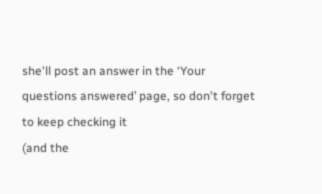she'll post an answer in the ‘Your questions answered’ page, so don't forget to keep checking it
(and the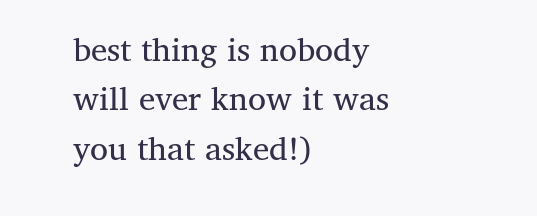best thing is nobody will ever know it was you that asked!)